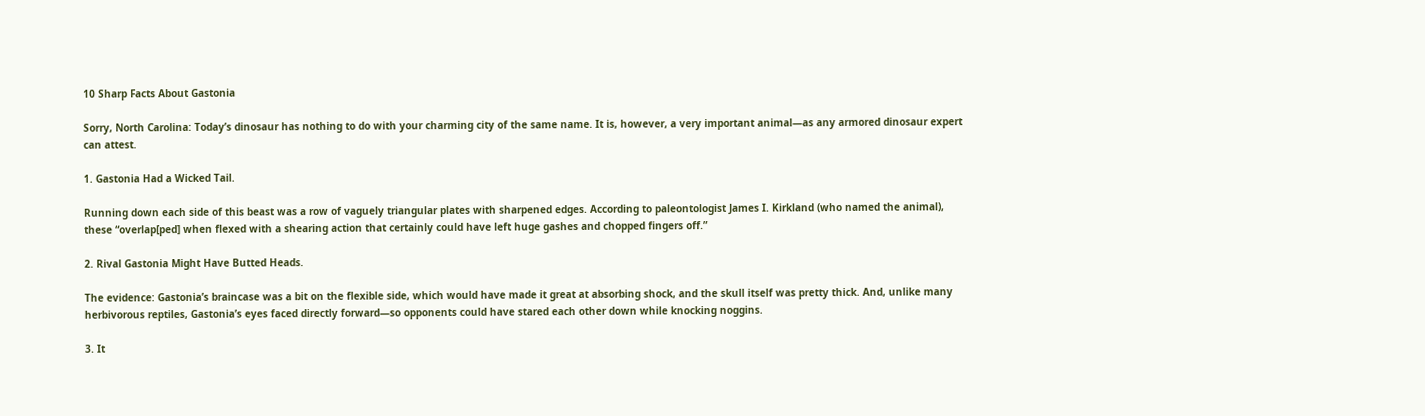10 Sharp Facts About Gastonia

Sorry, North Carolina: Today’s dinosaur has nothing to do with your charming city of the same name. It is, however, a very important animal—as any armored dinosaur expert can attest.

1. Gastonia Had a Wicked Tail.

Running down each side of this beast was a row of vaguely triangular plates with sharpened edges. According to paleontologist James I. Kirkland (who named the animal), these “overlap[ped] when flexed with a shearing action that certainly could have left huge gashes and chopped fingers off.”

2. Rival Gastonia Might Have Butted Heads.

The evidence: Gastonia’s braincase was a bit on the flexible side, which would have made it great at absorbing shock, and the skull itself was pretty thick. And, unlike many herbivorous reptiles, Gastonia’s eyes faced directly forward—so opponents could have stared each other down while knocking noggins.

3. It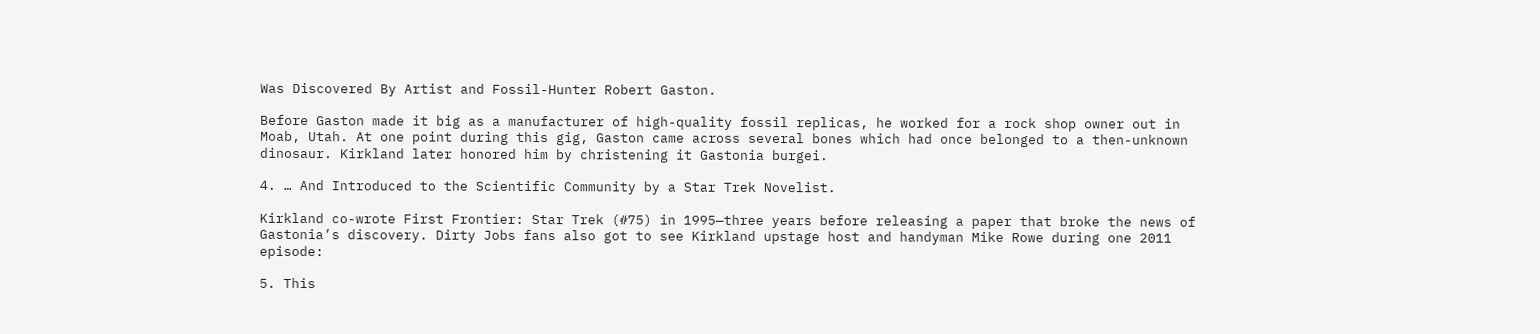Was Discovered By Artist and Fossil-Hunter Robert Gaston.

Before Gaston made it big as a manufacturer of high-quality fossil replicas, he worked for a rock shop owner out in Moab, Utah. At one point during this gig, Gaston came across several bones which had once belonged to a then-unknown dinosaur. Kirkland later honored him by christening it Gastonia burgei.

4. … And Introduced to the Scientific Community by a Star Trek Novelist.

Kirkland co-wrote First Frontier: Star Trek (#75) in 1995—three years before releasing a paper that broke the news of Gastonia’s discovery. Dirty Jobs fans also got to see Kirkland upstage host and handyman Mike Rowe during one 2011 episode:

5. This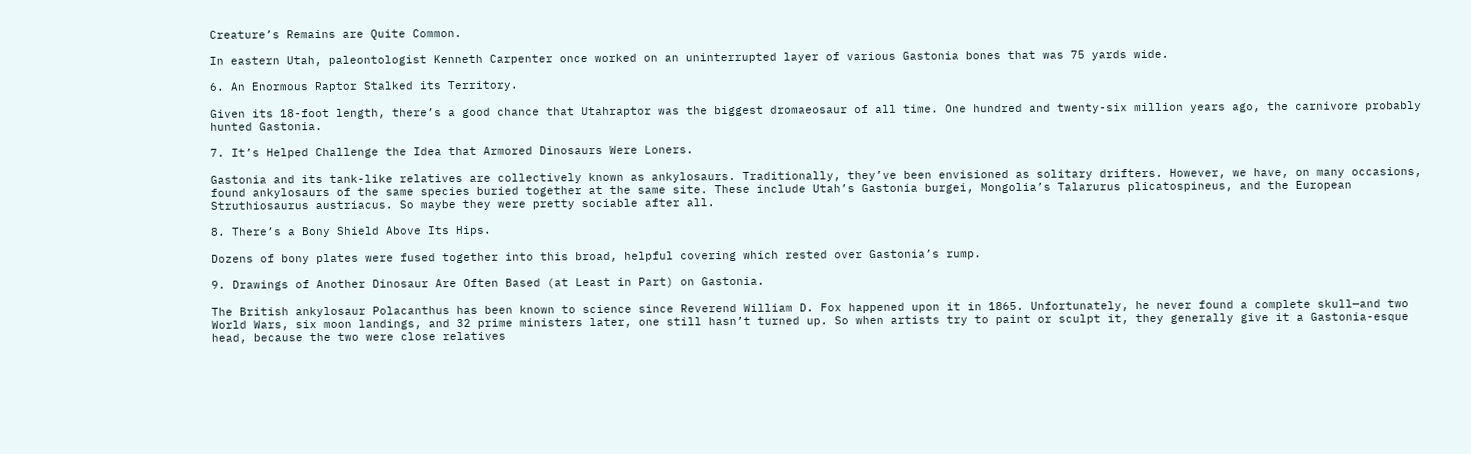Creature’s Remains are Quite Common.

In eastern Utah, paleontologist Kenneth Carpenter once worked on an uninterrupted layer of various Gastonia bones that was 75 yards wide.

6. An Enormous Raptor Stalked its Territory.

Given its 18-foot length, there’s a good chance that Utahraptor was the biggest dromaeosaur of all time. One hundred and twenty-six million years ago, the carnivore probably hunted Gastonia.

7. It’s Helped Challenge the Idea that Armored Dinosaurs Were Loners.

Gastonia and its tank-like relatives are collectively known as ankylosaurs. Traditionally, they’ve been envisioned as solitary drifters. However, we have, on many occasions, found ankylosaurs of the same species buried together at the same site. These include Utah’s Gastonia burgei, Mongolia’s Talarurus plicatospineus, and the European Struthiosaurus austriacus. So maybe they were pretty sociable after all.

8. There’s a Bony Shield Above Its Hips.

Dozens of bony plates were fused together into this broad, helpful covering which rested over Gastonia’s rump.

9. Drawings of Another Dinosaur Are Often Based (at Least in Part) on Gastonia.

The British ankylosaur Polacanthus has been known to science since Reverend William D. Fox happened upon it in 1865. Unfortunately, he never found a complete skull—and two World Wars, six moon landings, and 32 prime ministers later, one still hasn’t turned up. So when artists try to paint or sculpt it, they generally give it a Gastonia-esque head, because the two were close relatives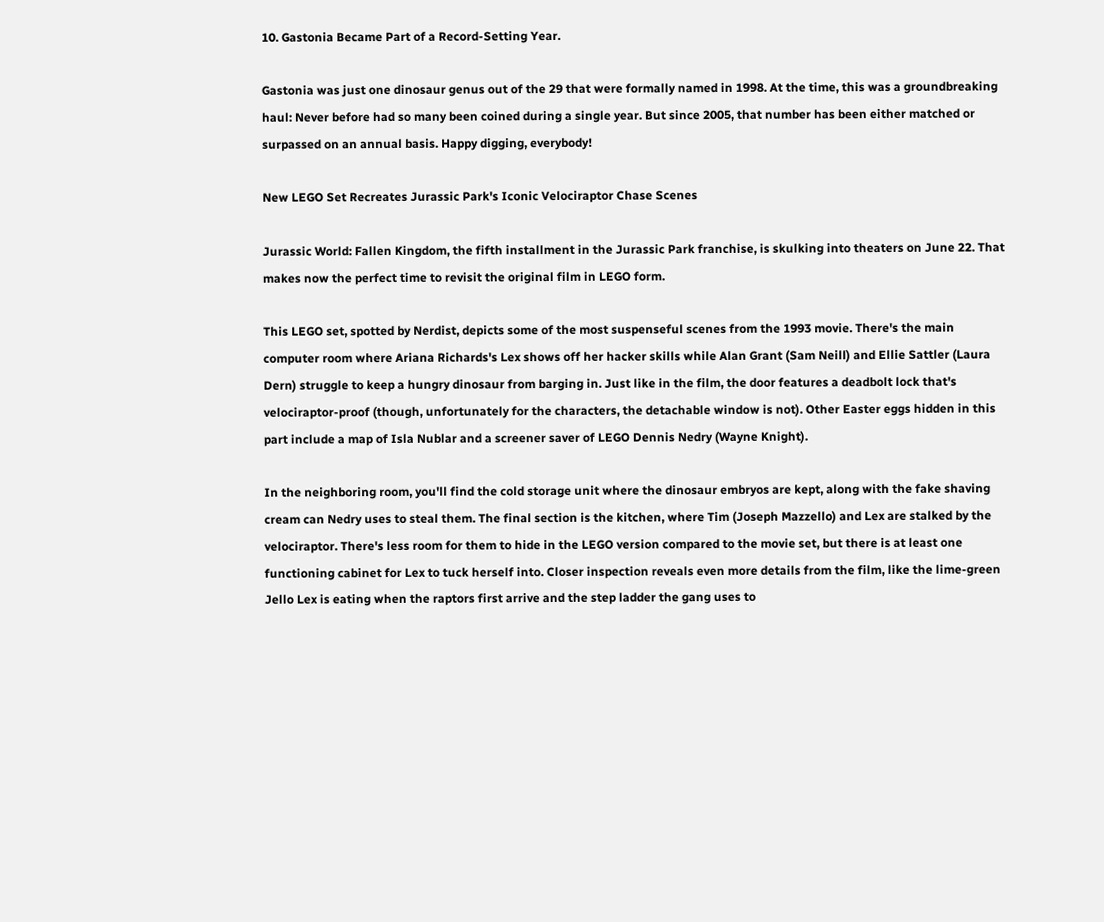10. Gastonia Became Part of a Record-Setting Year.

Gastonia was just one dinosaur genus out of the 29 that were formally named in 1998. At the time, this was a groundbreaking haul: Never before had so many been coined during a single year. But since 2005, that number has been either matched or surpassed on an annual basis. Happy digging, everybody!

New LEGO Set Recreates Jurassic Park's Iconic Velociraptor Chase Scenes

Jurassic World: Fallen Kingdom, the fifth installment in the Jurassic Park franchise, is skulking into theaters on June 22. That makes now the perfect time to revisit the original film in LEGO form.

This LEGO set, spotted by Nerdist, depicts some of the most suspenseful scenes from the 1993 movie. There's the main computer room where Ariana Richards's Lex shows off her hacker skills while Alan Grant (Sam Neill) and Ellie Sattler (Laura Dern) struggle to keep a hungry dinosaur from barging in. Just like in the film, the door features a deadbolt lock that's velociraptor-proof (though, unfortunately for the characters, the detachable window is not). Other Easter eggs hidden in this part include a map of Isla Nublar and a screener saver of LEGO Dennis Nedry (Wayne Knight).

In the neighboring room, you'll find the cold storage unit where the dinosaur embryos are kept, along with the fake shaving cream can Nedry uses to steal them. The final section is the kitchen, where Tim (Joseph Mazzello) and Lex are stalked by the velociraptor. There's less room for them to hide in the LEGO version compared to the movie set, but there is at least one functioning cabinet for Lex to tuck herself into. Closer inspection reveals even more details from the film, like the lime-green Jello Lex is eating when the raptors first arrive and the step ladder the gang uses to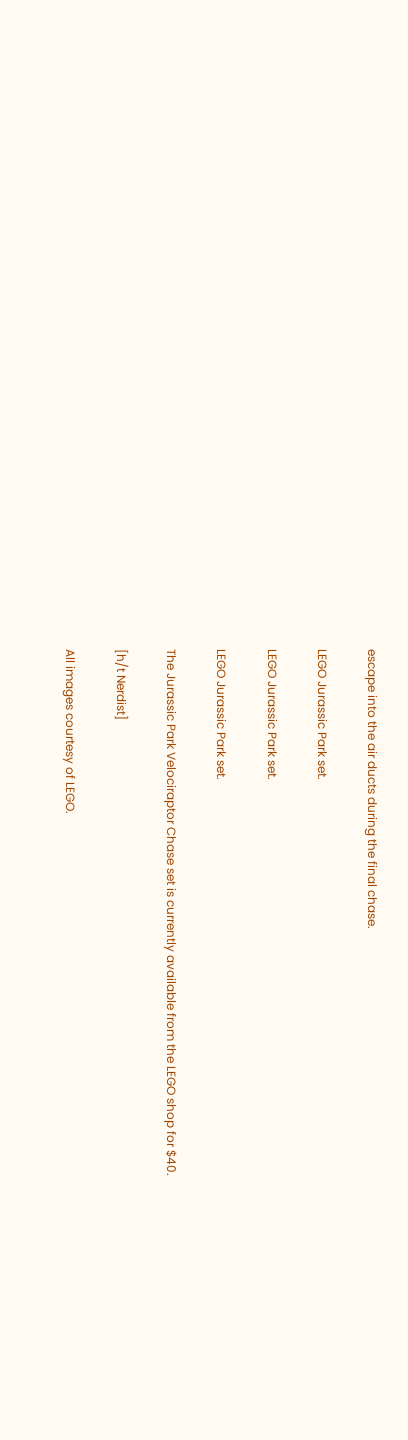escape into the air ducts during the final chase.

LEGO Jurassic Park set.

LEGO Jurassic Park set.

LEGO Jurassic Park set.

The Jurassic Park Velociraptor Chase set is currently available from the LEGO shop for $40.

[h/t Nerdist]

All images courtesy of LEGO.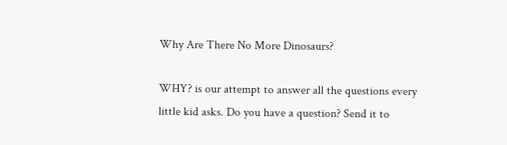Why Are There No More Dinosaurs?

WHY? is our attempt to answer all the questions every little kid asks. Do you have a question? Send it to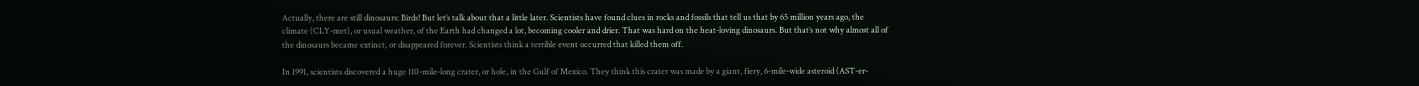Actually, there are still dinosaurs: Birds! But let’s talk about that a little later. Scientists have found clues in rocks and fossils that tell us that by 65 million years ago, the climate (CLY-met), or usual weather, of the Earth had changed a lot, becoming cooler and drier. That was hard on the heat-loving dinosaurs. But that’s not why almost all of the dinosaurs became extinct, or disappeared forever. Scientists think a terrible event occurred that killed them off.

In 1991, scientists discovered a huge 110-mile-long crater, or hole, in the Gulf of Mexico. They think this crater was made by a giant, fiery, 6-mile-wide asteroid (AST-er-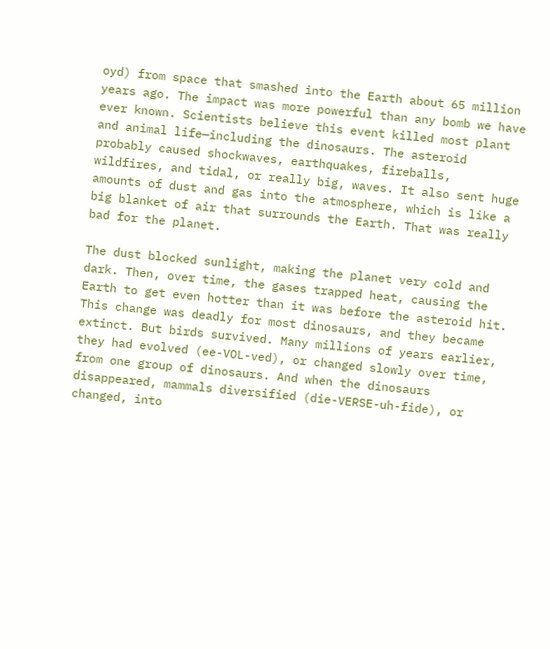oyd) from space that smashed into the Earth about 65 million years ago. The impact was more powerful than any bomb we have ever known. Scientists believe this event killed most plant and animal life—including the dinosaurs. The asteroid probably caused shockwaves, earthquakes, fireballs, wildfires, and tidal, or really big, waves. It also sent huge amounts of dust and gas into the atmosphere, which is like a big blanket of air that surrounds the Earth. That was really bad for the planet.

The dust blocked sunlight, making the planet very cold and dark. Then, over time, the gases trapped heat, causing the Earth to get even hotter than it was before the asteroid hit. This change was deadly for most dinosaurs, and they became extinct. But birds survived. Many millions of years earlier, they had evolved (ee-VOL-ved), or changed slowly over time, from one group of dinosaurs. And when the dinosaurs disappeared, mammals diversified (die-VERSE-uh-fide), or changed, into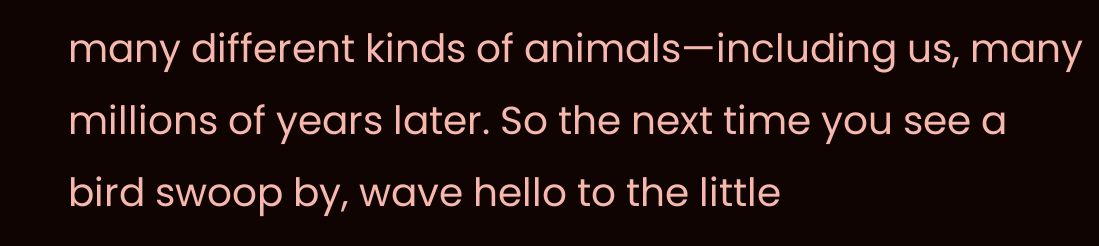many different kinds of animals—including us, many millions of years later. So the next time you see a bird swoop by, wave hello to the little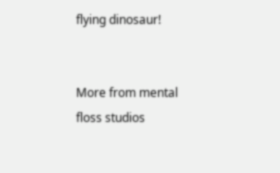flying dinosaur!


More from mental floss studios